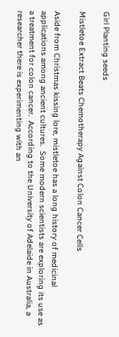Girl Planting seeds

Mistletoe Extract Beats Chemotherapy Against Colon Cancer Cells

Aside from Christmas kissing lore, mistletoe has a long history of medicinal applications among ancient cultures.  Some modern scientists are exploring its use as a treatment for colon cancer.  According to the University of Adelaide in Australia, a researcher there is experimenting with an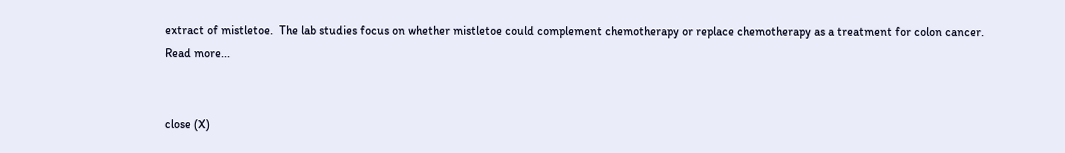extract of mistletoe.  The lab studies focus on whether mistletoe could complement chemotherapy or replace chemotherapy as a treatment for colon cancer.  Read more...


close (X)